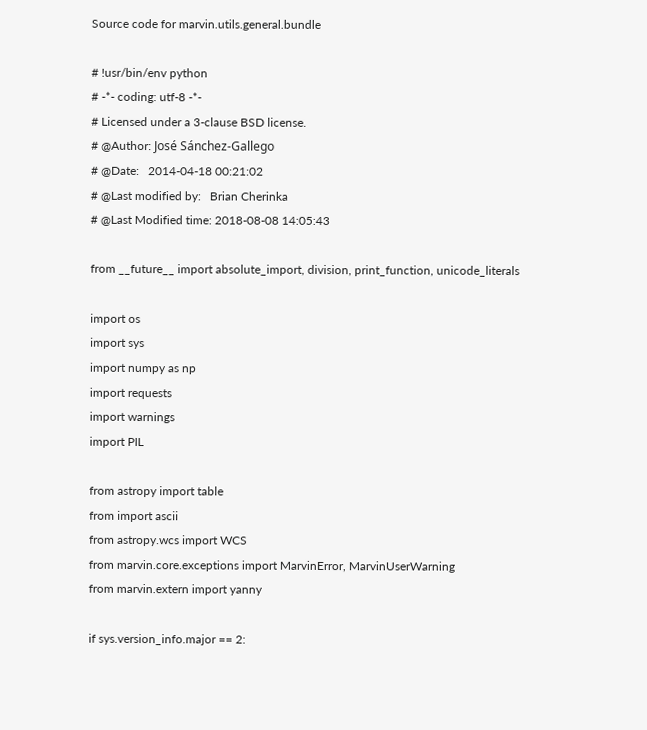Source code for marvin.utils.general.bundle

# !usr/bin/env python
# -*- coding: utf-8 -*-
# Licensed under a 3-clause BSD license.
# @Author: José Sánchez-Gallego
# @Date:   2014-04-18 00:21:02
# @Last modified by:   Brian Cherinka
# @Last Modified time: 2018-08-08 14:05:43

from __future__ import absolute_import, division, print_function, unicode_literals

import os
import sys
import numpy as np
import requests
import warnings
import PIL

from astropy import table
from import ascii
from astropy.wcs import WCS
from marvin.core.exceptions import MarvinError, MarvinUserWarning
from marvin.extern import yanny

if sys.version_info.major == 2: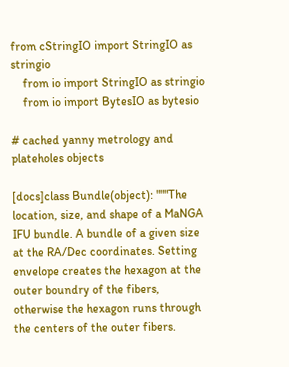from cStringIO import StringIO as stringio
    from io import StringIO as stringio
    from io import BytesIO as bytesio

# cached yanny metrology and plateholes objects

[docs]class Bundle(object): """The location, size, and shape of a MaNGA IFU bundle. A bundle of a given size at the RA/Dec coordinates. Setting envelope creates the hexagon at the outer boundry of the fibers, otherwise the hexagon runs through the centers of the outer fibers.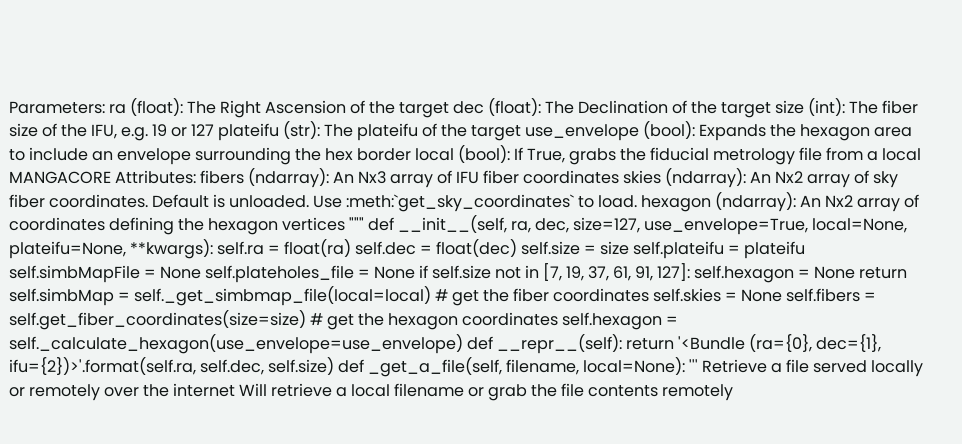Parameters: ra (float): The Right Ascension of the target dec (float): The Declination of the target size (int): The fiber size of the IFU, e.g. 19 or 127 plateifu (str): The plateifu of the target use_envelope (bool): Expands the hexagon area to include an envelope surrounding the hex border local (bool): If True, grabs the fiducial metrology file from a local MANGACORE Attributes: fibers (ndarray): An Nx3 array of IFU fiber coordinates skies (ndarray): An Nx2 array of sky fiber coordinates. Default is unloaded. Use :meth:`get_sky_coordinates` to load. hexagon (ndarray): An Nx2 array of coordinates defining the hexagon vertices """ def __init__(self, ra, dec, size=127, use_envelope=True, local=None, plateifu=None, **kwargs): self.ra = float(ra) self.dec = float(dec) self.size = size self.plateifu = plateifu self.simbMapFile = None self.plateholes_file = None if self.size not in [7, 19, 37, 61, 91, 127]: self.hexagon = None return self.simbMap = self._get_simbmap_file(local=local) # get the fiber coordinates self.skies = None self.fibers = self.get_fiber_coordinates(size=size) # get the hexagon coordinates self.hexagon = self._calculate_hexagon(use_envelope=use_envelope) def __repr__(self): return '<Bundle (ra={0}, dec={1}, ifu={2})>'.format(self.ra, self.dec, self.size) def _get_a_file(self, filename, local=None): ''' Retrieve a file served locally or remotely over the internet Will retrieve a local filename or grab the file contents remotely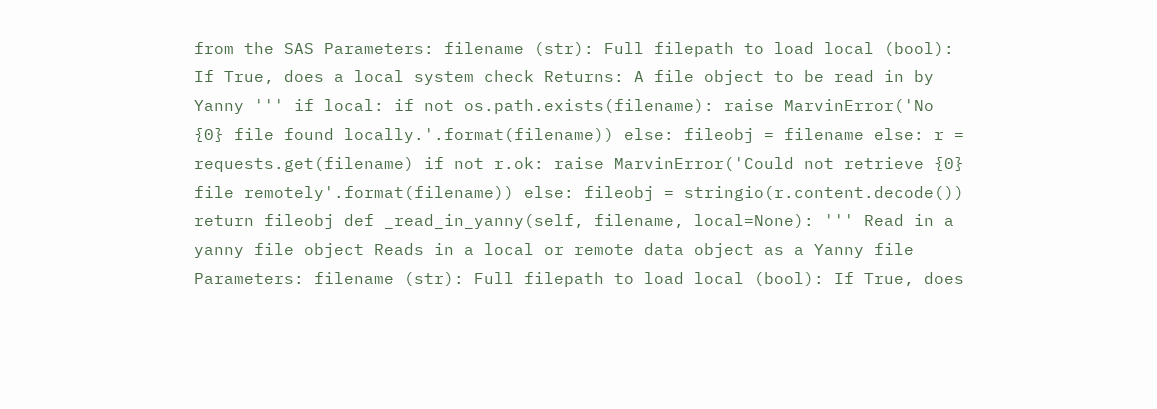from the SAS Parameters: filename (str): Full filepath to load local (bool): If True, does a local system check Returns: A file object to be read in by Yanny ''' if local: if not os.path.exists(filename): raise MarvinError('No {0} file found locally.'.format(filename)) else: fileobj = filename else: r = requests.get(filename) if not r.ok: raise MarvinError('Could not retrieve {0} file remotely'.format(filename)) else: fileobj = stringio(r.content.decode()) return fileobj def _read_in_yanny(self, filename, local=None): ''' Read in a yanny file object Reads in a local or remote data object as a Yanny file Parameters: filename (str): Full filepath to load local (bool): If True, does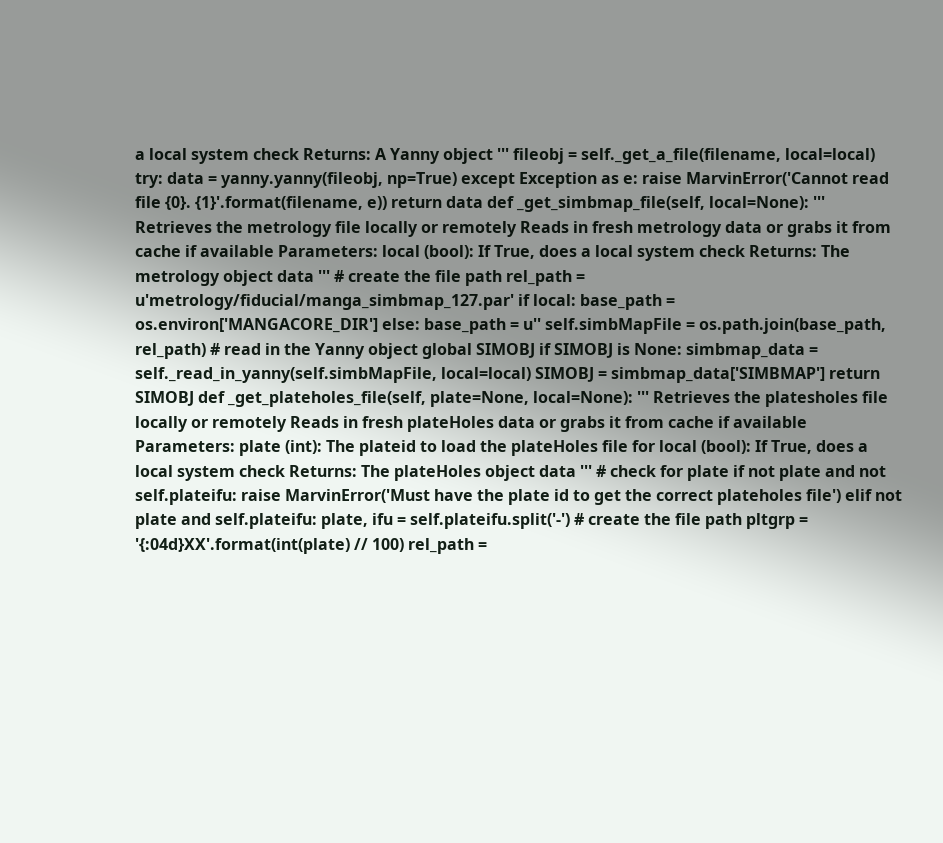a local system check Returns: A Yanny object ''' fileobj = self._get_a_file(filename, local=local) try: data = yanny.yanny(fileobj, np=True) except Exception as e: raise MarvinError('Cannot read file {0}. {1}'.format(filename, e)) return data def _get_simbmap_file(self, local=None): ''' Retrieves the metrology file locally or remotely Reads in fresh metrology data or grabs it from cache if available Parameters: local (bool): If True, does a local system check Returns: The metrology object data ''' # create the file path rel_path = u'metrology/fiducial/manga_simbmap_127.par' if local: base_path = os.environ['MANGACORE_DIR'] else: base_path = u'' self.simbMapFile = os.path.join(base_path, rel_path) # read in the Yanny object global SIMOBJ if SIMOBJ is None: simbmap_data = self._read_in_yanny(self.simbMapFile, local=local) SIMOBJ = simbmap_data['SIMBMAP'] return SIMOBJ def _get_plateholes_file(self, plate=None, local=None): ''' Retrieves the platesholes file locally or remotely Reads in fresh plateHoles data or grabs it from cache if available Parameters: plate (int): The plateid to load the plateHoles file for local (bool): If True, does a local system check Returns: The plateHoles object data ''' # check for plate if not plate and not self.plateifu: raise MarvinError('Must have the plate id to get the correct plateholes file') elif not plate and self.plateifu: plate, ifu = self.plateifu.split('-') # create the file path pltgrp = '{:04d}XX'.format(int(plate) // 100) rel_path =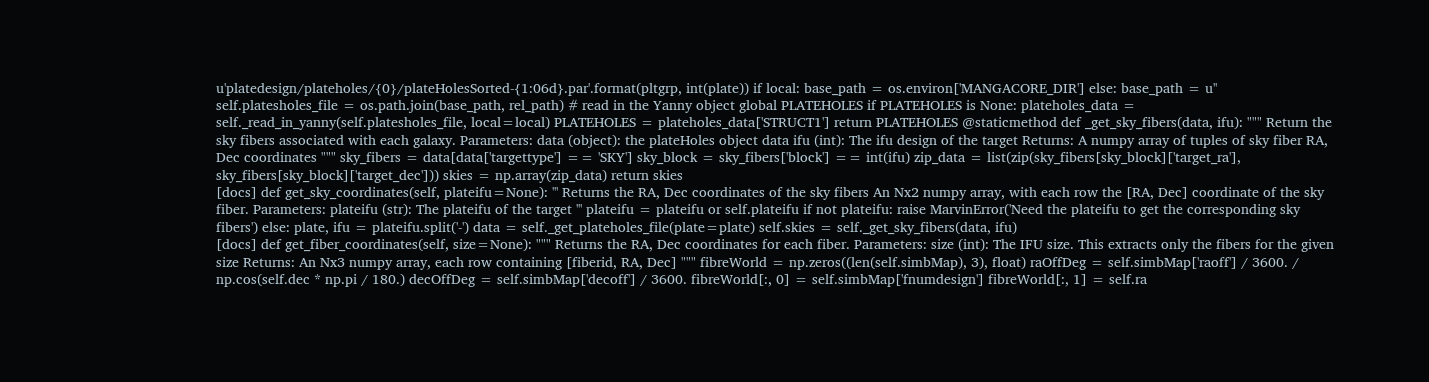u'platedesign/plateholes/{0}/plateHolesSorted-{1:06d}.par'.format(pltgrp, int(plate)) if local: base_path = os.environ['MANGACORE_DIR'] else: base_path = u'' self.platesholes_file = os.path.join(base_path, rel_path) # read in the Yanny object global PLATEHOLES if PLATEHOLES is None: plateholes_data = self._read_in_yanny(self.platesholes_file, local=local) PLATEHOLES = plateholes_data['STRUCT1'] return PLATEHOLES @staticmethod def _get_sky_fibers(data, ifu): """ Return the sky fibers associated with each galaxy. Parameters: data (object): the plateHoles object data ifu (int): The ifu design of the target Returns: A numpy array of tuples of sky fiber RA, Dec coordinates """ sky_fibers = data[data['targettype'] == 'SKY'] sky_block = sky_fibers['block'] == int(ifu) zip_data = list(zip(sky_fibers[sky_block]['target_ra'], sky_fibers[sky_block]['target_dec'])) skies = np.array(zip_data) return skies
[docs] def get_sky_coordinates(self, plateifu=None): ''' Returns the RA, Dec coordinates of the sky fibers An Nx2 numpy array, with each row the [RA, Dec] coordinate of the sky fiber. Parameters: plateifu (str): The plateifu of the target ''' plateifu = plateifu or self.plateifu if not plateifu: raise MarvinError('Need the plateifu to get the corresponding sky fibers') else: plate, ifu = plateifu.split('-') data = self._get_plateholes_file(plate=plate) self.skies = self._get_sky_fibers(data, ifu)
[docs] def get_fiber_coordinates(self, size=None): """ Returns the RA, Dec coordinates for each fiber. Parameters: size (int): The IFU size. This extracts only the fibers for the given size Returns: An Nx3 numpy array, each row containing [fiberid, RA, Dec] """ fibreWorld = np.zeros((len(self.simbMap), 3), float) raOffDeg = self.simbMap['raoff'] / 3600. / np.cos(self.dec * np.pi / 180.) decOffDeg = self.simbMap['decoff'] / 3600. fibreWorld[:, 0] = self.simbMap['fnumdesign'] fibreWorld[:, 1] = self.ra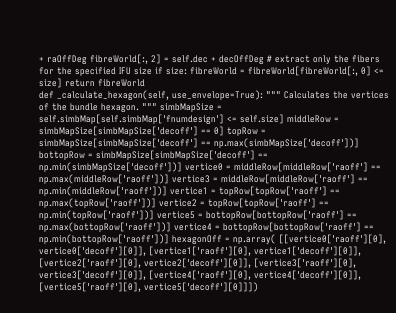+ raOffDeg fibreWorld[:, 2] = self.dec + decOffDeg # extract only the fibers for the specified IFU size if size: fibreWorld = fibreWorld[fibreWorld[:, 0] <= size] return fibreWorld
def _calculate_hexagon(self, use_envelope=True): """ Calculates the vertices of the bundle hexagon. """ simbMapSize = self.simbMap[self.simbMap['fnumdesign'] <= self.size] middleRow = simbMapSize[simbMapSize['decoff'] == 0] topRow = simbMapSize[simbMapSize['decoff'] == np.max(simbMapSize['decoff'])] bottopRow = simbMapSize[simbMapSize['decoff'] == np.min(simbMapSize['decoff'])] vertice0 = middleRow[middleRow['raoff'] == np.max(middleRow['raoff'])] vertice3 = middleRow[middleRow['raoff'] == np.min(middleRow['raoff'])] vertice1 = topRow[topRow['raoff'] == np.max(topRow['raoff'])] vertice2 = topRow[topRow['raoff'] == np.min(topRow['raoff'])] vertice5 = bottopRow[bottopRow['raoff'] == np.max(bottopRow['raoff'])] vertice4 = bottopRow[bottopRow['raoff'] == np.min(bottopRow['raoff'])] hexagonOff = np.array( [[vertice0['raoff'][0], vertice0['decoff'][0]], [vertice1['raoff'][0], vertice1['decoff'][0]], [vertice2['raoff'][0], vertice2['decoff'][0]], [vertice3['raoff'][0], vertice3['decoff'][0]], [vertice4['raoff'][0], vertice4['decoff'][0]], [vertice5['raoff'][0], vertice5['decoff'][0]]])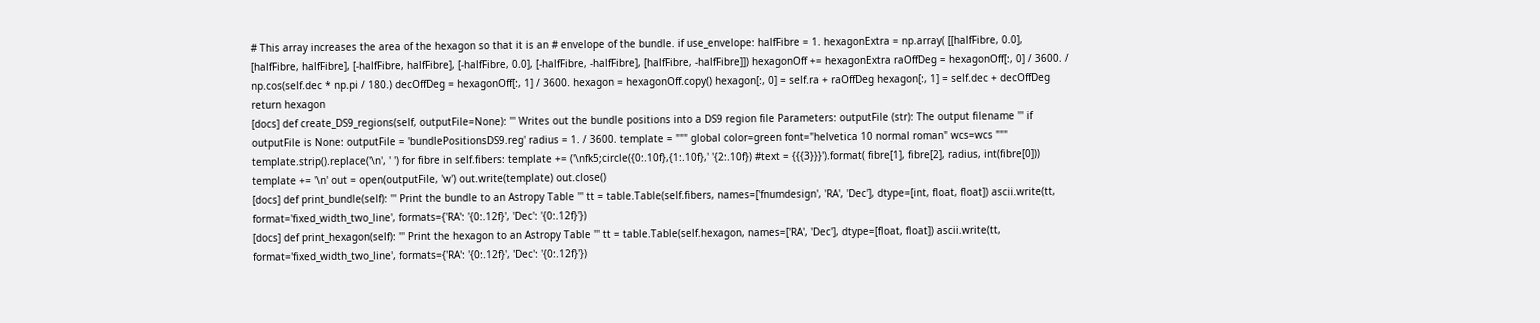# This array increases the area of the hexagon so that it is an # envelope of the bundle. if use_envelope: halfFibre = 1. hexagonExtra = np.array( [[halfFibre, 0.0], [halfFibre, halfFibre], [-halfFibre, halfFibre], [-halfFibre, 0.0], [-halfFibre, -halfFibre], [halfFibre, -halfFibre]]) hexagonOff += hexagonExtra raOffDeg = hexagonOff[:, 0] / 3600. / np.cos(self.dec * np.pi / 180.) decOffDeg = hexagonOff[:, 1] / 3600. hexagon = hexagonOff.copy() hexagon[:, 0] = self.ra + raOffDeg hexagon[:, 1] = self.dec + decOffDeg return hexagon
[docs] def create_DS9_regions(self, outputFile=None): ''' Writes out the bundle positions into a DS9 region file Parameters: outputFile (str): The output filename ''' if outputFile is None: outputFile = 'bundlePositionsDS9.reg' radius = 1. / 3600. template = """ global color=green font="helvetica 10 normal roman" wcs=wcs """ template.strip().replace('\n', ' ') for fibre in self.fibers: template += ('\nfk5;circle({0:.10f},{1:.10f},' '{2:.10f}) #text = {{{3}}}').format( fibre[1], fibre[2], radius, int(fibre[0])) template += '\n' out = open(outputFile, 'w') out.write(template) out.close()
[docs] def print_bundle(self): ''' Print the bundle to an Astropy Table ''' tt = table.Table(self.fibers, names=['fnumdesign', 'RA', 'Dec'], dtype=[int, float, float]) ascii.write(tt, format='fixed_width_two_line', formats={'RA': '{0:.12f}', 'Dec': '{0:.12f}'})
[docs] def print_hexagon(self): ''' Print the hexagon to an Astropy Table ''' tt = table.Table(self.hexagon, names=['RA', 'Dec'], dtype=[float, float]) ascii.write(tt, format='fixed_width_two_line', formats={'RA': '{0:.12f}', 'Dec': '{0:.12f}'})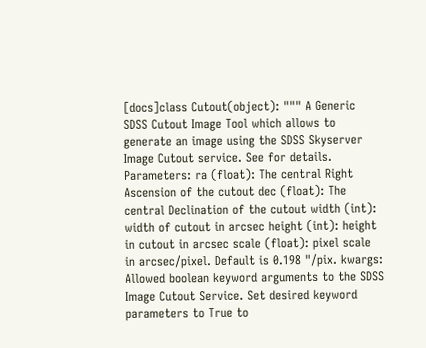[docs]class Cutout(object): """ A Generic SDSS Cutout Image Tool which allows to generate an image using the SDSS Skyserver Image Cutout service. See for details. Parameters: ra (float): The central Right Ascension of the cutout dec (float): The central Declination of the cutout width (int): width of cutout in arcsec height (int): height in cutout in arcsec scale (float): pixel scale in arcsec/pixel. Default is 0.198 "/pix. kwargs: Allowed boolean keyword arguments to the SDSS Image Cutout Service. Set desired keyword parameters to True to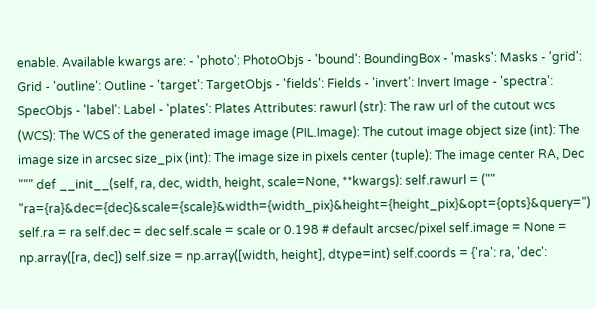enable. Available kwargs are: - 'photo': PhotoObjs - 'bound': BoundingBox - 'masks': Masks - 'grid': Grid - 'outline': Outline - 'target': TargetObjs - 'fields': Fields - 'invert': Invert Image - 'spectra': SpecObjs - 'label': Label - 'plates': Plates Attributes: rawurl (str): The raw url of the cutout wcs (WCS): The WCS of the generated image image (PIL.Image): The cutout image object size (int): The image size in arcsec size_pix (int): The image size in pixels center (tuple): The image center RA, Dec """ def __init__(self, ra, dec, width, height, scale=None, **kwargs): self.rawurl = ("" "ra={ra}&dec={dec}&scale={scale}&width={width_pix}&height={height_pix}&opt={opts}&query=") self.ra = ra self.dec = dec self.scale = scale or 0.198 # default arcsec/pixel self.image = None = np.array([ra, dec]) self.size = np.array([width, height], dtype=int) self.coords = {'ra': ra, 'dec':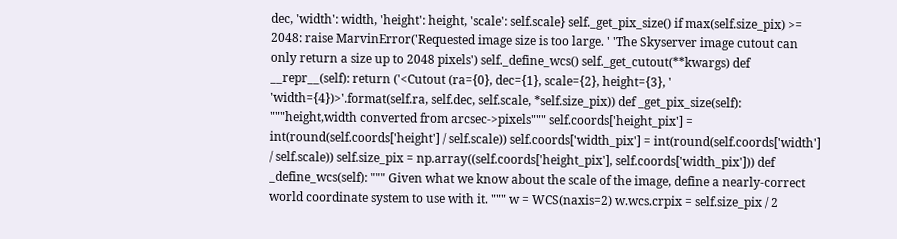dec, 'width': width, 'height': height, 'scale': self.scale} self._get_pix_size() if max(self.size_pix) >= 2048: raise MarvinError('Requested image size is too large. ' 'The Skyserver image cutout can only return a size up to 2048 pixels') self._define_wcs() self._get_cutout(**kwargs) def __repr__(self): return ('<Cutout (ra={0}, dec={1}, scale={2}, height={3}, ' 'width={4})>'.format(self.ra, self.dec, self.scale, *self.size_pix)) def _get_pix_size(self): """height,width converted from arcsec->pixels""" self.coords['height_pix'] = int(round(self.coords['height'] / self.scale)) self.coords['width_pix'] = int(round(self.coords['width'] / self.scale)) self.size_pix = np.array((self.coords['height_pix'], self.coords['width_pix'])) def _define_wcs(self): """ Given what we know about the scale of the image, define a nearly-correct world coordinate system to use with it. """ w = WCS(naxis=2) w.wcs.crpix = self.size_pix / 2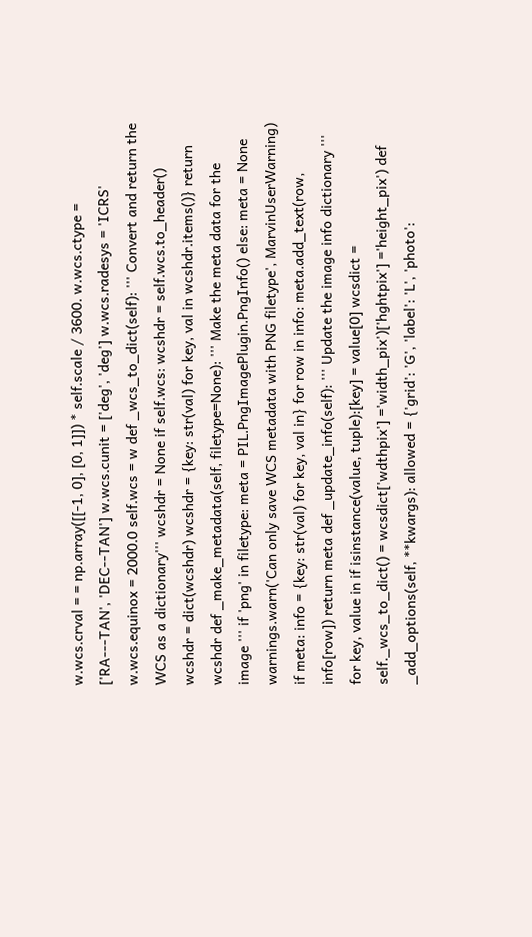w.wcs.crval = = np.array([[-1, 0], [0, 1]]) * self.scale / 3600. w.wcs.ctype = ['RA---TAN', 'DEC--TAN'] w.wcs.cunit = ['deg', 'deg'] w.wcs.radesys = 'ICRS' w.wcs.equinox = 2000.0 self.wcs = w def _wcs_to_dict(self): ''' Convert and return the WCS as a dictionary''' wcshdr = None if self.wcs: wcshdr = self.wcs.to_header() wcshdr = dict(wcshdr) wcshdr = {key: str(val) for key, val in wcshdr.items()} return wcshdr def _make_metadata(self, filetype=None): ''' Make the meta data for the image ''' if 'png' in filetype: meta = PIL.PngImagePlugin.PngInfo() else: meta = None warnings.warn('Can only save WCS metadata with PNG filetype', MarvinUserWarning) if meta: info = {key: str(val) for key, val in} for row in info: meta.add_text(row, info[row]) return meta def _update_info(self): ''' Update the image info dictionary ''' for key, value in if isinstance(value, tuple):[key] = value[0] wcsdict = self._wcs_to_dict() = wcsdict['wdthpix'] ='width_pix')['hghtpix'] ='height_pix') def _add_options(self, **kwargs): allowed = {'grid': 'G', 'label': 'L', 'photo':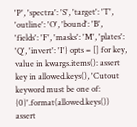'P', 'spectra': 'S', 'target': 'T', 'outline': 'O', 'bound': 'B', 'fields': 'F', 'masks': 'M', 'plates': 'Q', 'invert': 'I'} opts = [] for key, value in kwargs.items(): assert key in allowed.keys(), 'Cutout keyword must be one of: {0}'.format(allowed.keys()) assert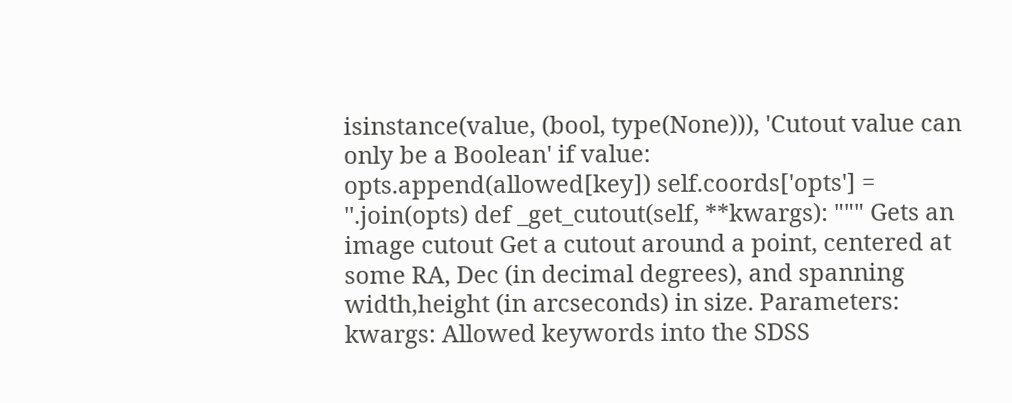isinstance(value, (bool, type(None))), 'Cutout value can only be a Boolean' if value: opts.append(allowed[key]) self.coords['opts'] = ''.join(opts) def _get_cutout(self, **kwargs): """ Gets an image cutout Get a cutout around a point, centered at some RA, Dec (in decimal degrees), and spanning width,height (in arcseconds) in size. Parameters: kwargs: Allowed keywords into the SDSS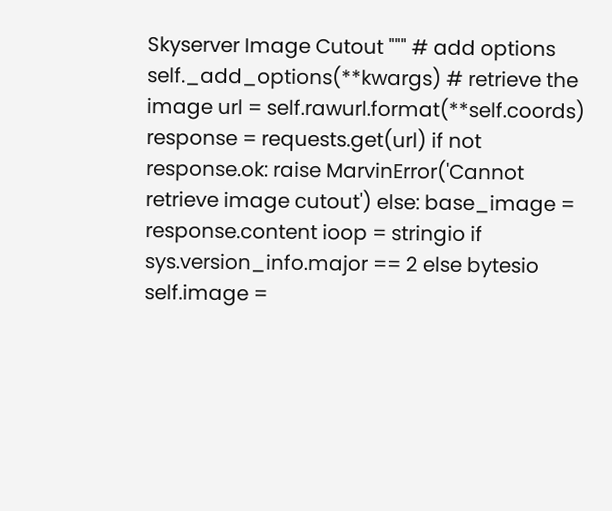Skyserver Image Cutout """ # add options self._add_options(**kwargs) # retrieve the image url = self.rawurl.format(**self.coords) response = requests.get(url) if not response.ok: raise MarvinError('Cannot retrieve image cutout') else: base_image = response.content ioop = stringio if sys.version_info.major == 2 else bytesio self.image =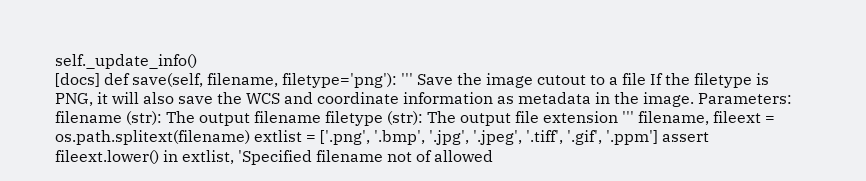self._update_info()
[docs] def save(self, filename, filetype='png'): ''' Save the image cutout to a file If the filetype is PNG, it will also save the WCS and coordinate information as metadata in the image. Parameters: filename (str): The output filename filetype (str): The output file extension ''' filename, fileext = os.path.splitext(filename) extlist = ['.png', '.bmp', '.jpg', '.jpeg', '.tiff', '.gif', '.ppm'] assert fileext.lower() in extlist, 'Specified filename not of allowed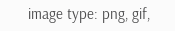image type: png, gif,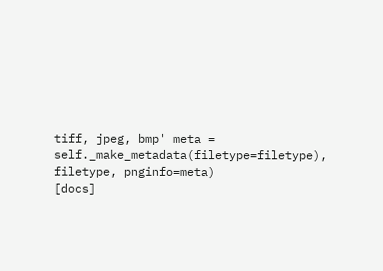tiff, jpeg, bmp' meta = self._make_metadata(filetype=filetype), filetype, pnginfo=meta)
[docs]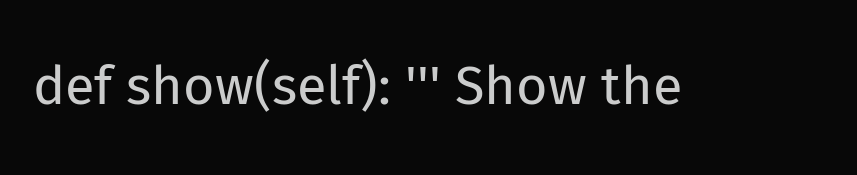def show(self): ''' Show the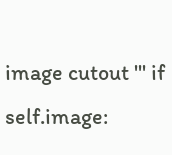image cutout ''' if self.image: